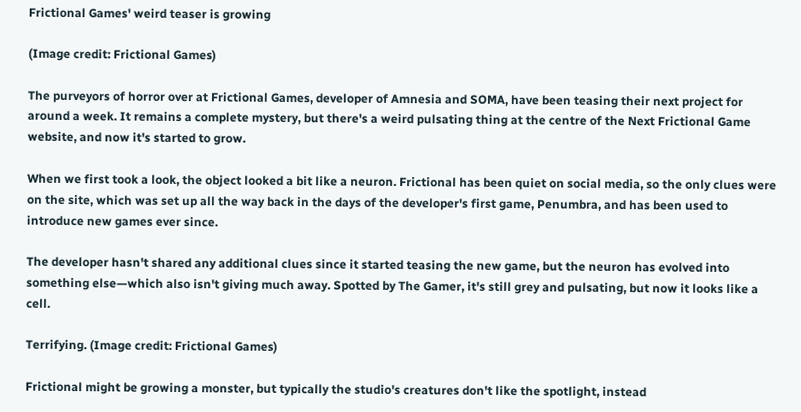Frictional Games' weird teaser is growing

(Image credit: Frictional Games)

The purveyors of horror over at Frictional Games, developer of Amnesia and SOMA, have been teasing their next project for around a week. It remains a complete mystery, but there's a weird pulsating thing at the centre of the Next Frictional Game website, and now it's started to grow.

When we first took a look, the object looked a bit like a neuron. Frictional has been quiet on social media, so the only clues were on the site, which was set up all the way back in the days of the developer's first game, Penumbra, and has been used to introduce new games ever since.

The developer hasn't shared any additional clues since it started teasing the new game, but the neuron has evolved into something else—which also isn't giving much away. Spotted by The Gamer, it's still grey and pulsating, but now it looks like a cell.

Terrifying. (Image credit: Frictional Games)

Frictional might be growing a monster, but typically the studio's creatures don't like the spotlight, instead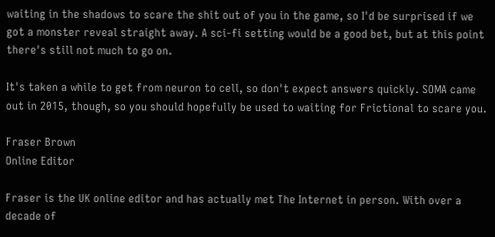waiting in the shadows to scare the shit out of you in the game, so I'd be surprised if we got a monster reveal straight away. A sci-fi setting would be a good bet, but at this point there's still not much to go on.

It's taken a while to get from neuron to cell, so don't expect answers quickly. SOMA came out in 2015, though, so you should hopefully be used to waiting for Frictional to scare you.

Fraser Brown
Online Editor

Fraser is the UK online editor and has actually met The Internet in person. With over a decade of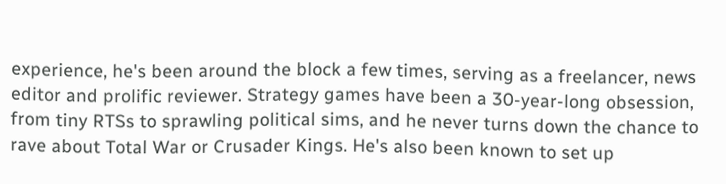experience, he's been around the block a few times, serving as a freelancer, news editor and prolific reviewer. Strategy games have been a 30-year-long obsession, from tiny RTSs to sprawling political sims, and he never turns down the chance to rave about Total War or Crusader Kings. He's also been known to set up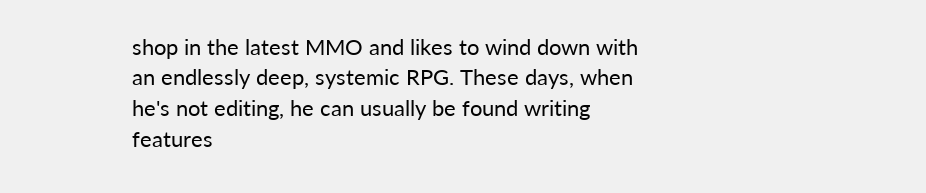shop in the latest MMO and likes to wind down with an endlessly deep, systemic RPG. These days, when he's not editing, he can usually be found writing features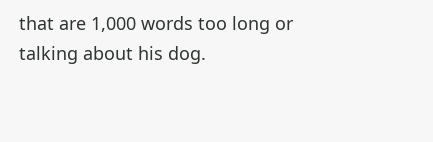that are 1,000 words too long or talking about his dog.